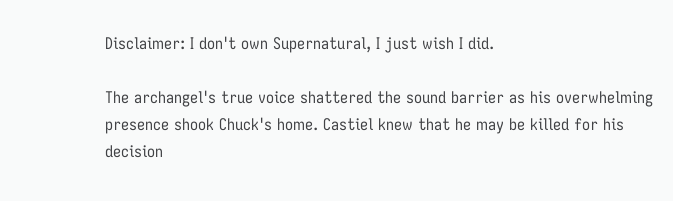Disclaimer: I don't own Supernatural, I just wish I did.

The archangel's true voice shattered the sound barrier as his overwhelming presence shook Chuck's home. Castiel knew that he may be killed for his decision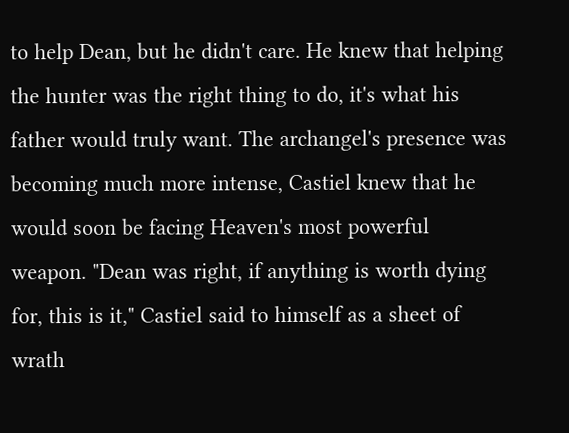to help Dean, but he didn't care. He knew that helping the hunter was the right thing to do, it's what his father would truly want. The archangel's presence was becoming much more intense, Castiel knew that he would soon be facing Heaven's most powerful weapon. "Dean was right, if anything is worth dying for, this is it," Castiel said to himself as a sheet of wrath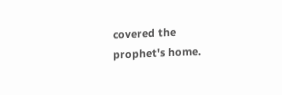covered the prophet's home.